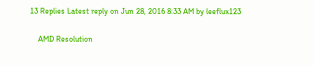13 Replies Latest reply on Jun 28, 2016 8:33 AM by leeflux123

    AMD Resolution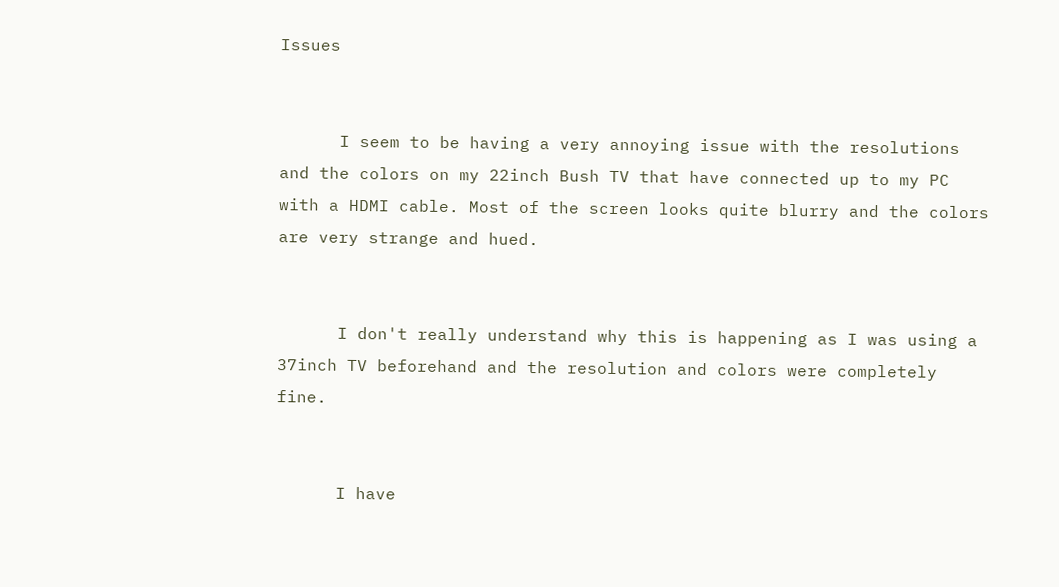Issues


      I seem to be having a very annoying issue with the resolutions and the colors on my 22inch Bush TV that have connected up to my PC with a HDMI cable. Most of the screen looks quite blurry and the colors are very strange and hued.


      I don't really understand why this is happening as I was using a 37inch TV beforehand and the resolution and colors were completely fine.


      I have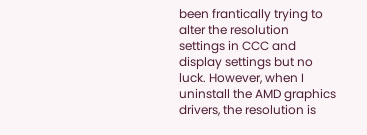been frantically trying to alter the resolution settings in CCC and display settings but no luck. However, when I uninstall the AMD graphics drivers, the resolution is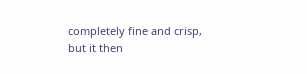completely fine and crisp, but it then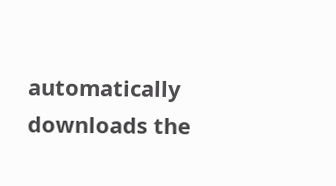automatically downloads the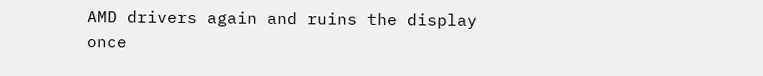AMD drivers again and ruins the display once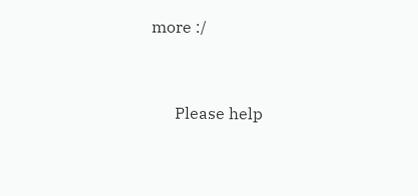more :/


      Please help